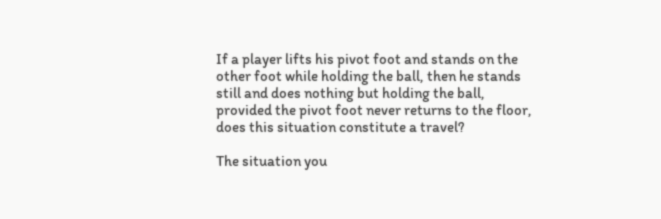If a player lifts his pivot foot and stands on the other foot while holding the ball, then he stands still and does nothing but holding the ball, provided the pivot foot never returns to the floor, does this situation constitute a travel?

The situation you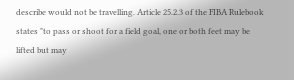describe would not be travelling. Article 25.2.3 of the FIBA Rulebook states "to pass or shoot for a field goal, one or both feet may be lifted but may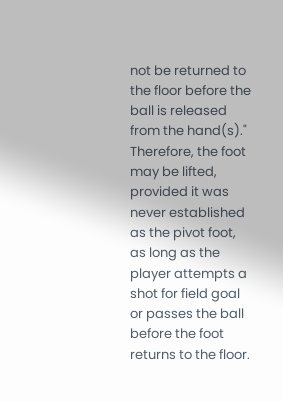not be returned to the floor before the ball is released from the hand(s)." Therefore, the foot may be lifted, provided it was never established as the pivot foot, as long as the player attempts a shot for field goal or passes the ball before the foot returns to the floor.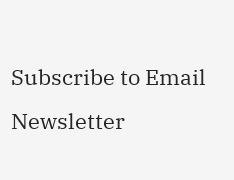Subscribe to Email Newsletter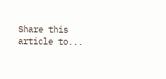Share this article to...